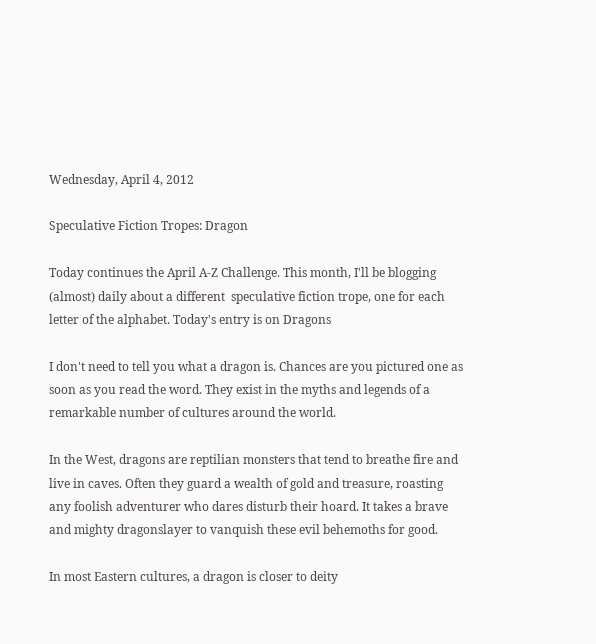Wednesday, April 4, 2012

Speculative Fiction Tropes: Dragon

Today continues the April A-Z Challenge. This month, I'll be blogging (almost) daily about a different  speculative fiction trope, one for each letter of the alphabet. Today's entry is on Dragons

I don't need to tell you what a dragon is. Chances are you pictured one as soon as you read the word. They exist in the myths and legends of a remarkable number of cultures around the world.

In the West, dragons are reptilian monsters that tend to breathe fire and live in caves. Often they guard a wealth of gold and treasure, roasting any foolish adventurer who dares disturb their hoard. It takes a brave and mighty dragonslayer to vanquish these evil behemoths for good.

In most Eastern cultures, a dragon is closer to deity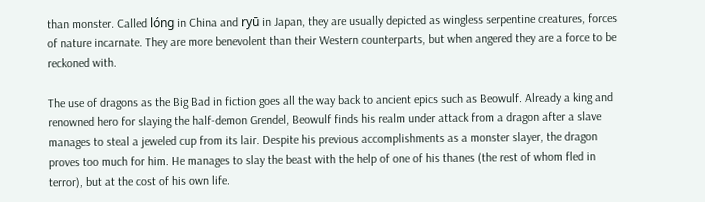than monster. Called lóng in China and ryū in Japan, they are usually depicted as wingless serpentine creatures, forces of nature incarnate. They are more benevolent than their Western counterparts, but when angered they are a force to be reckoned with.

The use of dragons as the Big Bad in fiction goes all the way back to ancient epics such as Beowulf. Already a king and renowned hero for slaying the half-demon Grendel, Beowulf finds his realm under attack from a dragon after a slave manages to steal a jeweled cup from its lair. Despite his previous accomplishments as a monster slayer, the dragon proves too much for him. He manages to slay the beast with the help of one of his thanes (the rest of whom fled in terror), but at the cost of his own life.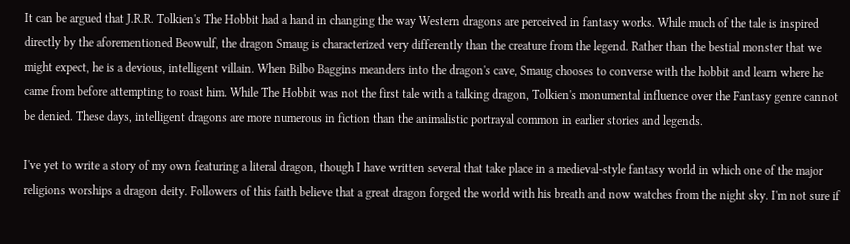It can be argued that J.R.R. Tolkien's The Hobbit had a hand in changing the way Western dragons are perceived in fantasy works. While much of the tale is inspired directly by the aforementioned Beowulf, the dragon Smaug is characterized very differently than the creature from the legend. Rather than the bestial monster that we might expect, he is a devious, intelligent villain. When Bilbo Baggins meanders into the dragon's cave, Smaug chooses to converse with the hobbit and learn where he came from before attempting to roast him. While The Hobbit was not the first tale with a talking dragon, Tolkien's monumental influence over the Fantasy genre cannot be denied. These days, intelligent dragons are more numerous in fiction than the animalistic portrayal common in earlier stories and legends.

I've yet to write a story of my own featuring a literal dragon, though I have written several that take place in a medieval-style fantasy world in which one of the major religions worships a dragon deity. Followers of this faith believe that a great dragon forged the world with his breath and now watches from the night sky. I'm not sure if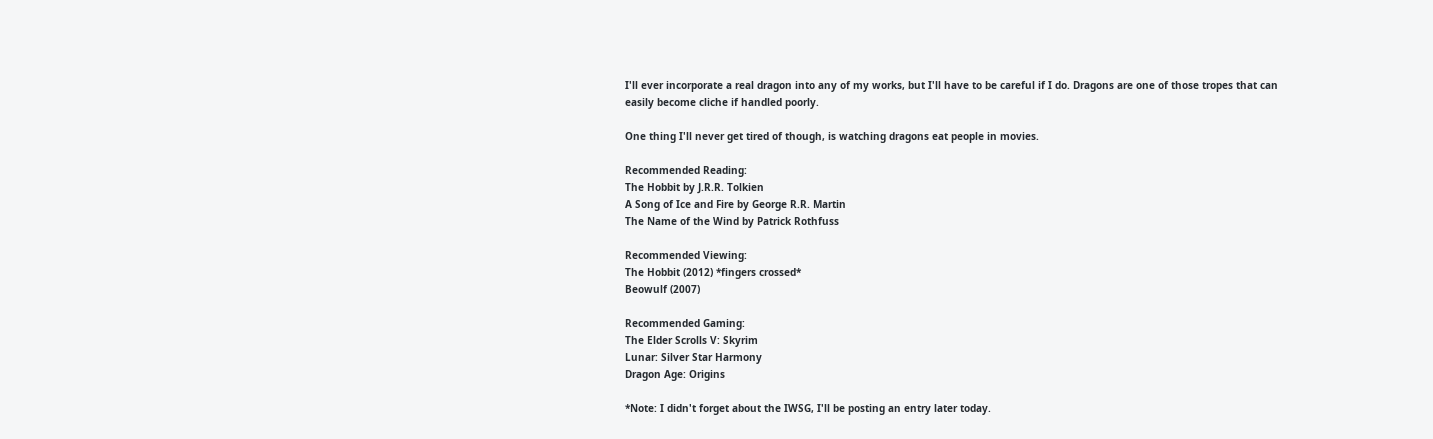I'll ever incorporate a real dragon into any of my works, but I'll have to be careful if I do. Dragons are one of those tropes that can easily become cliche if handled poorly.

One thing I'll never get tired of though, is watching dragons eat people in movies.

Recommended Reading:
The Hobbit by J.R.R. Tolkien
A Song of Ice and Fire by George R.R. Martin
The Name of the Wind by Patrick Rothfuss

Recommended Viewing:
The Hobbit (2012) *fingers crossed*
Beowulf (2007)

Recommended Gaming:
The Elder Scrolls V: Skyrim
Lunar: Silver Star Harmony
Dragon Age: Origins

*Note: I didn't forget about the IWSG, I'll be posting an entry later today.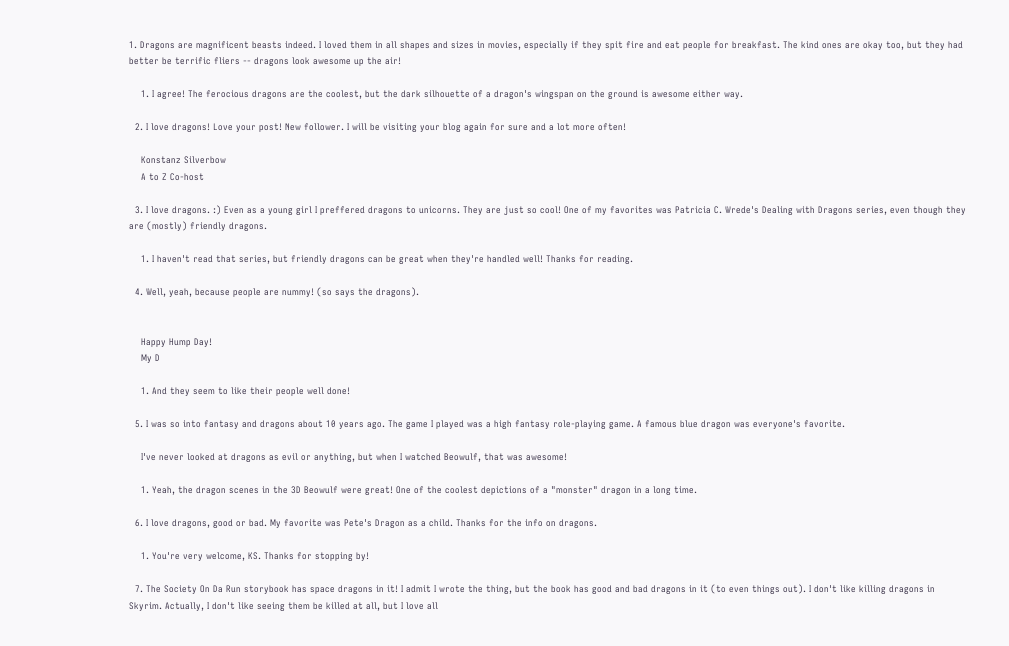1. Dragons are magnificent beasts indeed. I loved them in all shapes and sizes in movies, especially if they spit fire and eat people for breakfast. The kind ones are okay too, but they had better be terrific fliers -- dragons look awesome up the air!

    1. I agree! The ferocious dragons are the coolest, but the dark silhouette of a dragon's wingspan on the ground is awesome either way.

  2. I love dragons! Love your post! New follower. I will be visiting your blog again for sure and a lot more often!

    Konstanz Silverbow
    A to Z Co-host

  3. I love dragons. :) Even as a young girl I preffered dragons to unicorns. They are just so cool! One of my favorites was Patricia C. Wrede's Dealing with Dragons series, even though they are (mostly) friendly dragons.

    1. I haven't read that series, but friendly dragons can be great when they're handled well! Thanks for reading.

  4. Well, yeah, because people are nummy! (so says the dragons).


    Happy Hump Day!
    My D

    1. And they seem to like their people well done!

  5. I was so into fantasy and dragons about 10 years ago. The game I played was a high fantasy role-playing game. A famous blue dragon was everyone's favorite.

    I've never looked at dragons as evil or anything, but when I watched Beowulf, that was awesome!

    1. Yeah, the dragon scenes in the 3D Beowulf were great! One of the coolest depictions of a "monster" dragon in a long time.

  6. I love dragons, good or bad. My favorite was Pete's Dragon as a child. Thanks for the info on dragons.

    1. You're very welcome, KS. Thanks for stopping by!

  7. The Society On Da Run storybook has space dragons in it! I admit I wrote the thing, but the book has good and bad dragons in it (to even things out). I don't like killing dragons in Skyrim. Actually, I don't like seeing them be killed at all, but I love all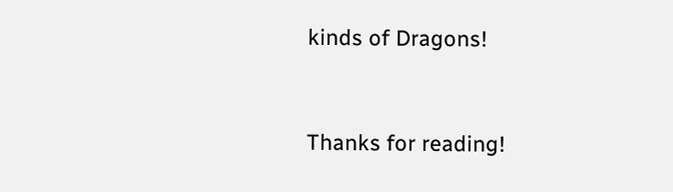kinds of Dragons!


Thanks for reading!